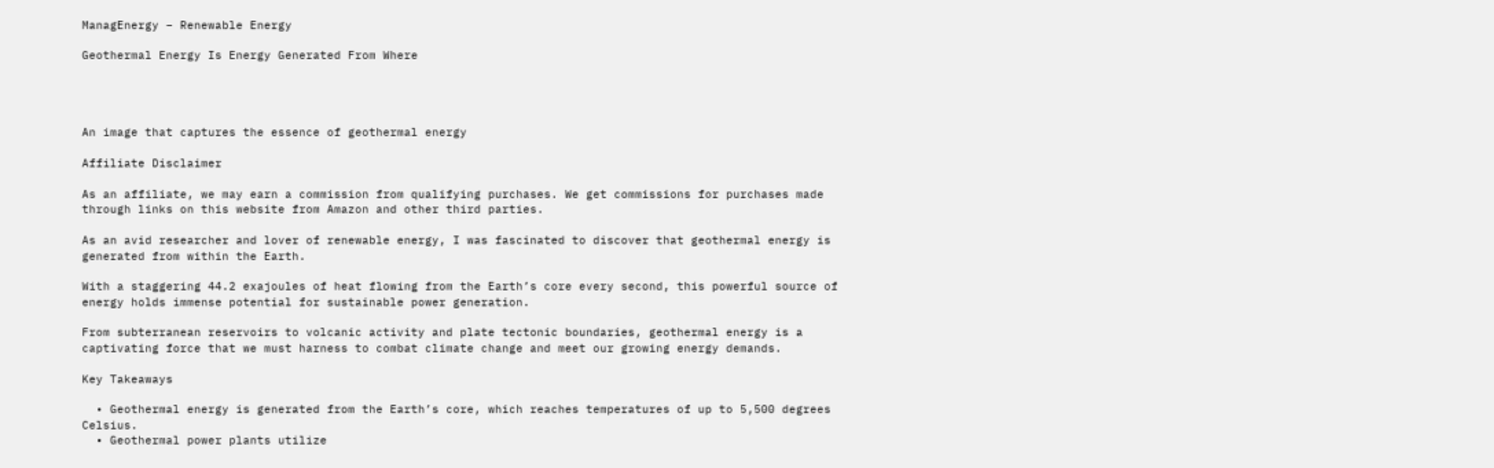ManagEnergy – Renewable Energy

Geothermal Energy Is Energy Generated From Where




An image that captures the essence of geothermal energy

Affiliate Disclaimer

As an affiliate, we may earn a commission from qualifying purchases. We get commissions for purchases made through links on this website from Amazon and other third parties.

As an avid researcher and lover of renewable energy, I was fascinated to discover that geothermal energy is generated from within the Earth.

With a staggering 44.2 exajoules of heat flowing from the Earth’s core every second, this powerful source of energy holds immense potential for sustainable power generation.

From subterranean reservoirs to volcanic activity and plate tectonic boundaries, geothermal energy is a captivating force that we must harness to combat climate change and meet our growing energy demands.

Key Takeaways

  • Geothermal energy is generated from the Earth’s core, which reaches temperatures of up to 5,500 degrees Celsius.
  • Geothermal power plants utilize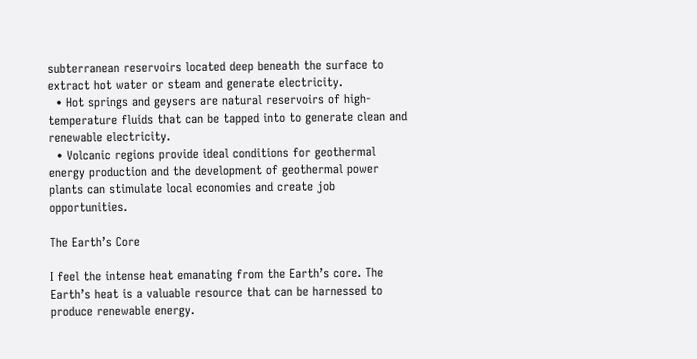subterranean reservoirs located deep beneath the surface to extract hot water or steam and generate electricity.
  • Hot springs and geysers are natural reservoirs of high-temperature fluids that can be tapped into to generate clean and renewable electricity.
  • Volcanic regions provide ideal conditions for geothermal energy production and the development of geothermal power plants can stimulate local economies and create job opportunities.

The Earth’s Core

I feel the intense heat emanating from the Earth’s core. The Earth’s heat is a valuable resource that can be harnessed to produce renewable energy.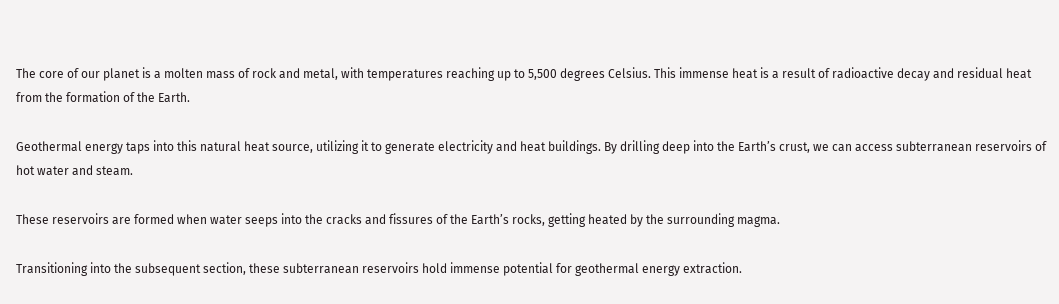The core of our planet is a molten mass of rock and metal, with temperatures reaching up to 5,500 degrees Celsius. This immense heat is a result of radioactive decay and residual heat from the formation of the Earth.

Geothermal energy taps into this natural heat source, utilizing it to generate electricity and heat buildings. By drilling deep into the Earth’s crust, we can access subterranean reservoirs of hot water and steam.

These reservoirs are formed when water seeps into the cracks and fissures of the Earth’s rocks, getting heated by the surrounding magma.

Transitioning into the subsequent section, these subterranean reservoirs hold immense potential for geothermal energy extraction.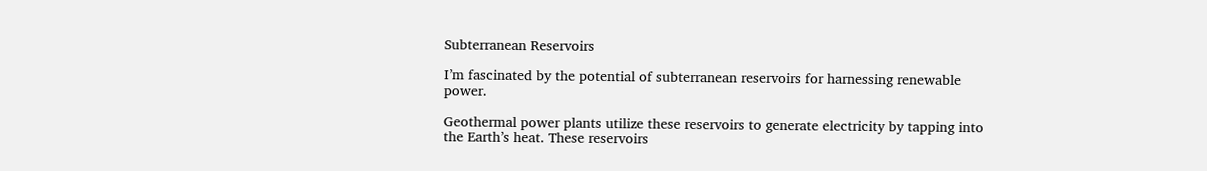Subterranean Reservoirs

I’m fascinated by the potential of subterranean reservoirs for harnessing renewable power.

Geothermal power plants utilize these reservoirs to generate electricity by tapping into the Earth’s heat. These reservoirs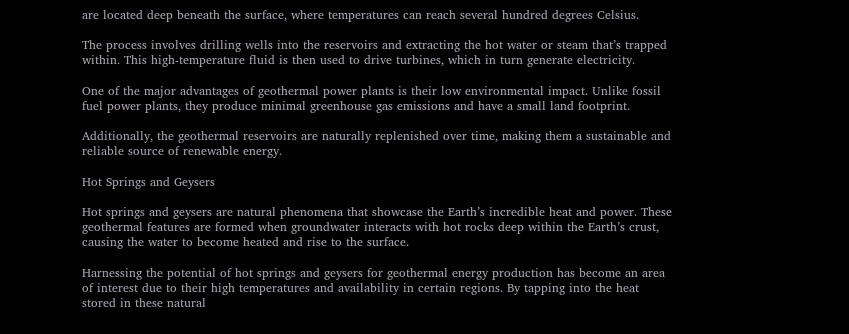are located deep beneath the surface, where temperatures can reach several hundred degrees Celsius.

The process involves drilling wells into the reservoirs and extracting the hot water or steam that’s trapped within. This high-temperature fluid is then used to drive turbines, which in turn generate electricity.

One of the major advantages of geothermal power plants is their low environmental impact. Unlike fossil fuel power plants, they produce minimal greenhouse gas emissions and have a small land footprint.

Additionally, the geothermal reservoirs are naturally replenished over time, making them a sustainable and reliable source of renewable energy.

Hot Springs and Geysers

Hot springs and geysers are natural phenomena that showcase the Earth’s incredible heat and power. These geothermal features are formed when groundwater interacts with hot rocks deep within the Earth’s crust, causing the water to become heated and rise to the surface.

Harnessing the potential of hot springs and geysers for geothermal energy production has become an area of interest due to their high temperatures and availability in certain regions. By tapping into the heat stored in these natural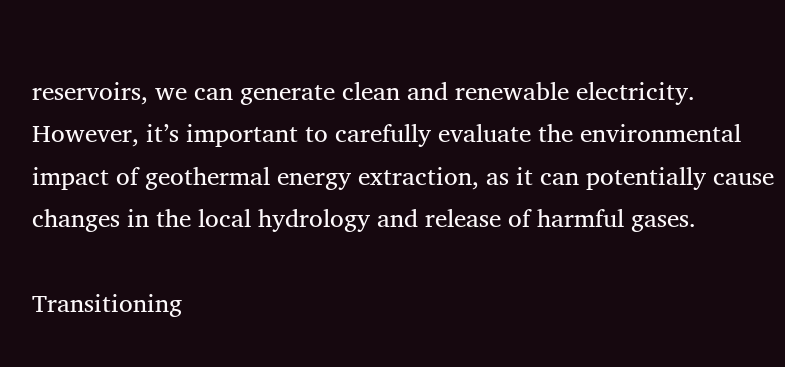reservoirs, we can generate clean and renewable electricity. However, it’s important to carefully evaluate the environmental impact of geothermal energy extraction, as it can potentially cause changes in the local hydrology and release of harmful gases.

Transitioning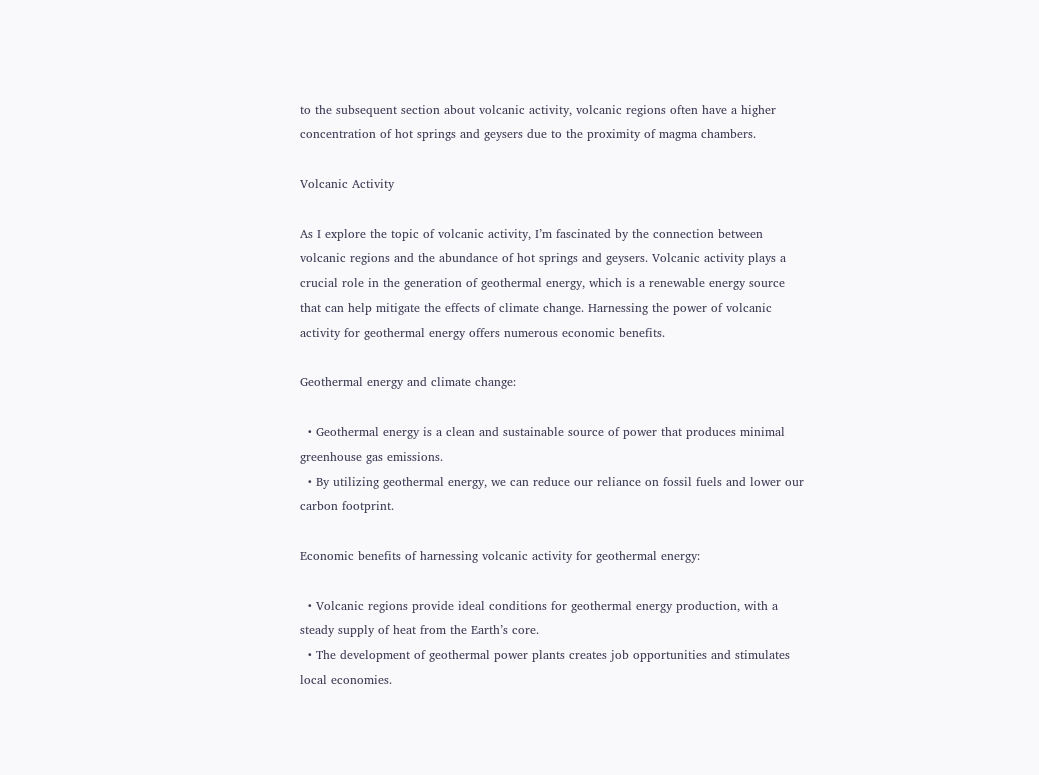to the subsequent section about volcanic activity, volcanic regions often have a higher concentration of hot springs and geysers due to the proximity of magma chambers.

Volcanic Activity

As I explore the topic of volcanic activity, I’m fascinated by the connection between volcanic regions and the abundance of hot springs and geysers. Volcanic activity plays a crucial role in the generation of geothermal energy, which is a renewable energy source that can help mitigate the effects of climate change. Harnessing the power of volcanic activity for geothermal energy offers numerous economic benefits.

Geothermal energy and climate change:

  • Geothermal energy is a clean and sustainable source of power that produces minimal greenhouse gas emissions.
  • By utilizing geothermal energy, we can reduce our reliance on fossil fuels and lower our carbon footprint.

Economic benefits of harnessing volcanic activity for geothermal energy:

  • Volcanic regions provide ideal conditions for geothermal energy production, with a steady supply of heat from the Earth’s core.
  • The development of geothermal power plants creates job opportunities and stimulates local economies.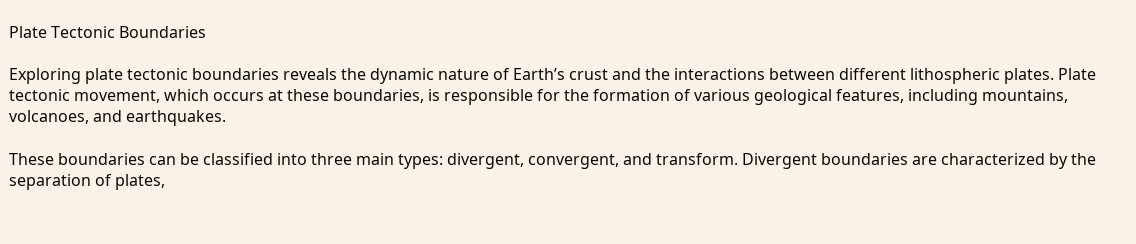Plate Tectonic Boundaries

Exploring plate tectonic boundaries reveals the dynamic nature of Earth’s crust and the interactions between different lithospheric plates. Plate tectonic movement, which occurs at these boundaries, is responsible for the formation of various geological features, including mountains, volcanoes, and earthquakes.

These boundaries can be classified into three main types: divergent, convergent, and transform. Divergent boundaries are characterized by the separation of plates,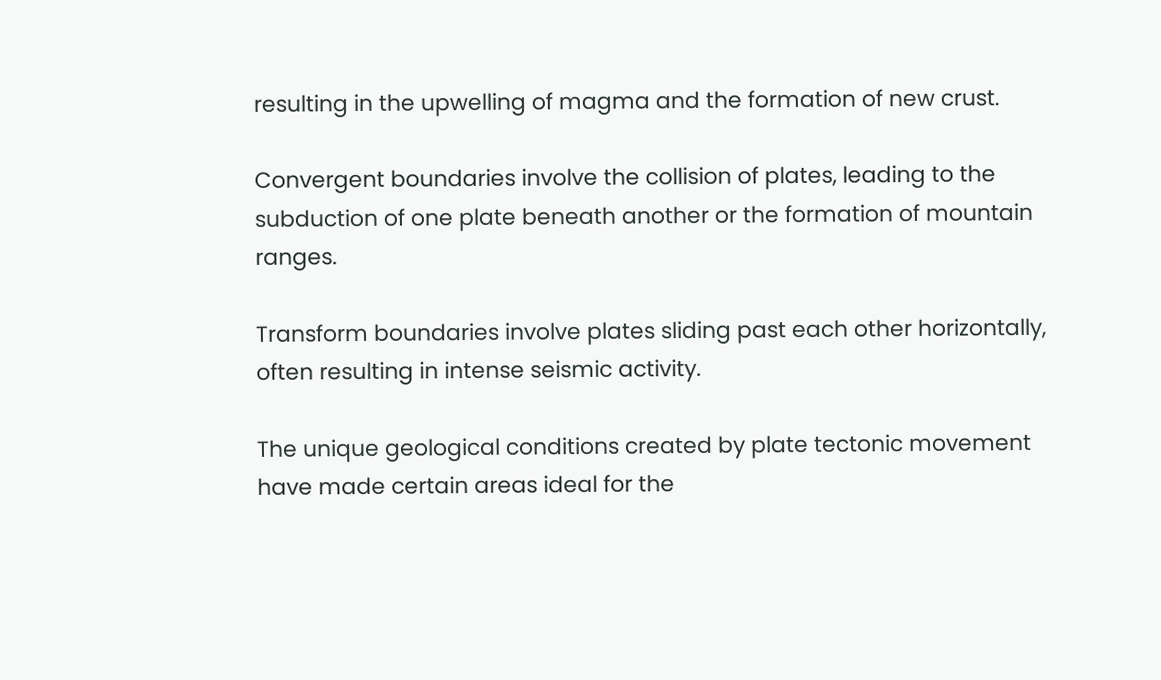resulting in the upwelling of magma and the formation of new crust.

Convergent boundaries involve the collision of plates, leading to the subduction of one plate beneath another or the formation of mountain ranges.

Transform boundaries involve plates sliding past each other horizontally, often resulting in intense seismic activity.

The unique geological conditions created by plate tectonic movement have made certain areas ideal for the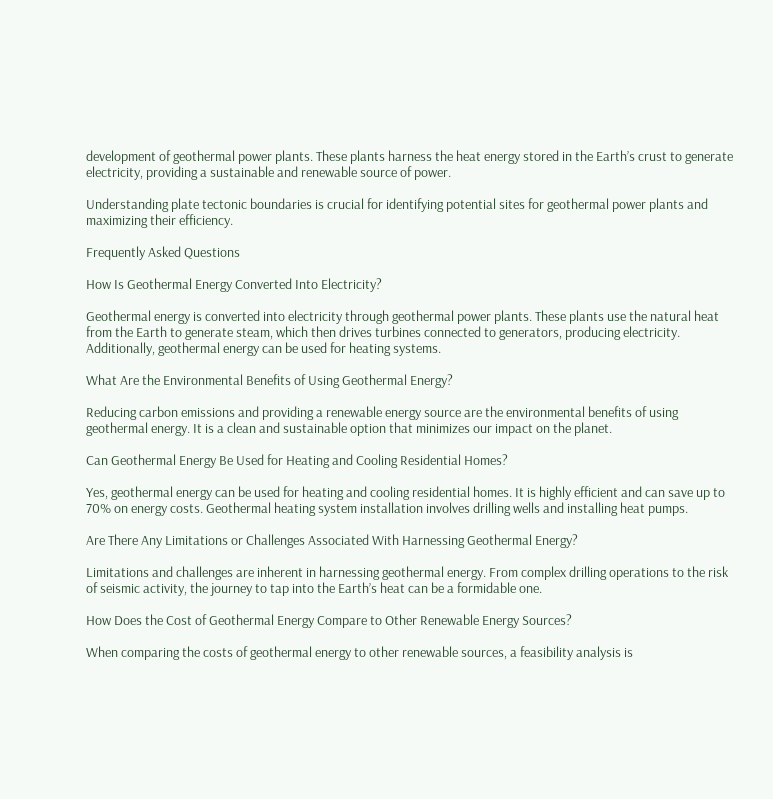development of geothermal power plants. These plants harness the heat energy stored in the Earth’s crust to generate electricity, providing a sustainable and renewable source of power.

Understanding plate tectonic boundaries is crucial for identifying potential sites for geothermal power plants and maximizing their efficiency.

Frequently Asked Questions

How Is Geothermal Energy Converted Into Electricity?

Geothermal energy is converted into electricity through geothermal power plants. These plants use the natural heat from the Earth to generate steam, which then drives turbines connected to generators, producing electricity. Additionally, geothermal energy can be used for heating systems.

What Are the Environmental Benefits of Using Geothermal Energy?

Reducing carbon emissions and providing a renewable energy source are the environmental benefits of using geothermal energy. It is a clean and sustainable option that minimizes our impact on the planet.

Can Geothermal Energy Be Used for Heating and Cooling Residential Homes?

Yes, geothermal energy can be used for heating and cooling residential homes. It is highly efficient and can save up to 70% on energy costs. Geothermal heating system installation involves drilling wells and installing heat pumps.

Are There Any Limitations or Challenges Associated With Harnessing Geothermal Energy?

Limitations and challenges are inherent in harnessing geothermal energy. From complex drilling operations to the risk of seismic activity, the journey to tap into the Earth’s heat can be a formidable one.

How Does the Cost of Geothermal Energy Compare to Other Renewable Energy Sources?

When comparing the costs of geothermal energy to other renewable sources, a feasibility analysis is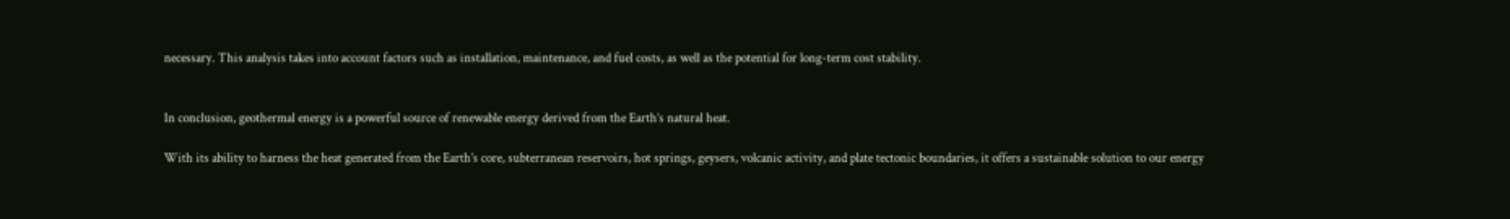necessary. This analysis takes into account factors such as installation, maintenance, and fuel costs, as well as the potential for long-term cost stability.


In conclusion, geothermal energy is a powerful source of renewable energy derived from the Earth’s natural heat.

With its ability to harness the heat generated from the Earth’s core, subterranean reservoirs, hot springs, geysers, volcanic activity, and plate tectonic boundaries, it offers a sustainable solution to our energy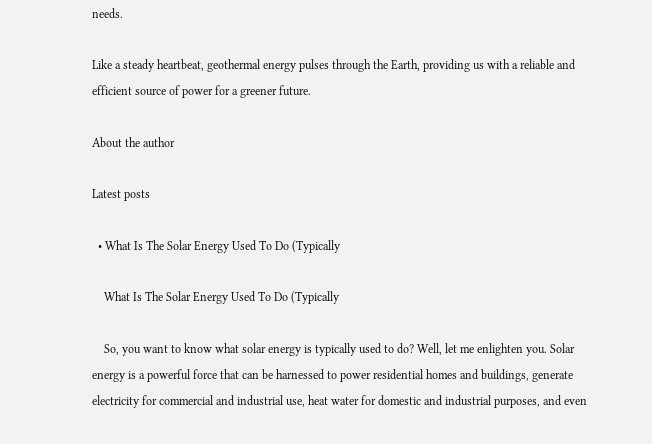needs.

Like a steady heartbeat, geothermal energy pulses through the Earth, providing us with a reliable and efficient source of power for a greener future.

About the author

Latest posts

  • What Is The Solar Energy Used To Do (Typically

    What Is The Solar Energy Used To Do (Typically

    So, you want to know what solar energy is typically used to do? Well, let me enlighten you. Solar energy is a powerful force that can be harnessed to power residential homes and buildings, generate electricity for commercial and industrial use, heat water for domestic and industrial purposes, and even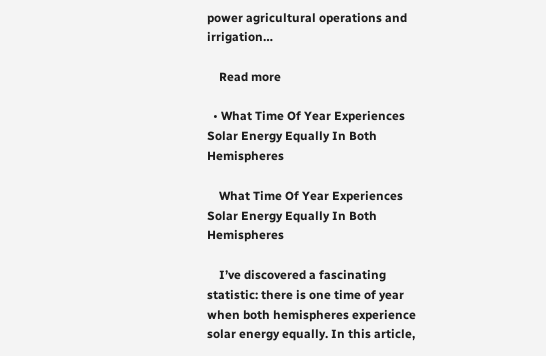power agricultural operations and irrigation…

    Read more

  • What Time Of Year Experiences Solar Energy Equally In Both Hemispheres

    What Time Of Year Experiences Solar Energy Equally In Both Hemispheres

    I’ve discovered a fascinating statistic: there is one time of year when both hemispheres experience solar energy equally. In this article,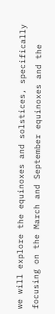we will explore the equinoxes and solstices, specifically focusing on the March and September equinoxes and the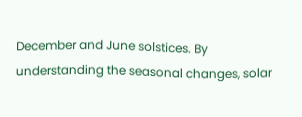December and June solstices. By understanding the seasonal changes, solar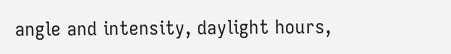angle and intensity, daylight hours,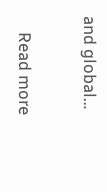and global…

    Read more